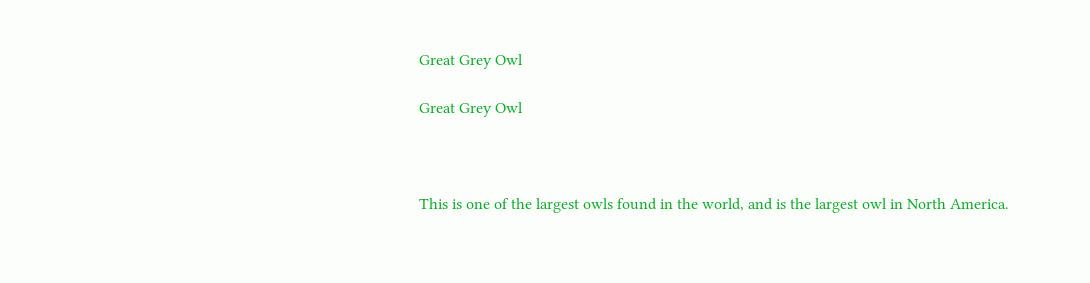Great Grey Owl

Great Grey Owl



This is one of the largest owls found in the world, and is the largest owl in North America.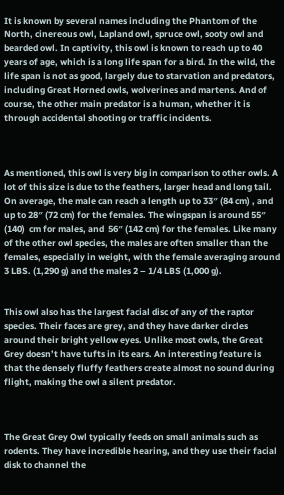It is known by several names including the Phantom of the North, cinereous owl, Lapland owl, spruce owl, sooty owl and bearded owl. In captivity, this owl is known to reach up to 40 years of age, which is a long life span for a bird. In the wild, the life span is not as good, largely due to starvation and predators, including Great Horned owls, wolverines and martens. And of course, the other main predator is a human, whether it is through accidental shooting or traffic incidents.



As mentioned, this owl is very big in comparison to other owls. A lot of this size is due to the feathers, larger head and long tail. On average, the male can reach a length up to 33″ (84 cm) , and up to 28″ (72 cm) for the females. The wingspan is around 55″  (140)  cm for males, and  56″ (142 cm) for the females. Like many of the other owl species, the males are often smaller than the females, especially in weight, with the female averaging around 3 LBS. (1,290 g) and the males 2 – 1/4 LBS (1,000 g).


This owl also has the largest facial disc of any of the raptor species. Their faces are grey, and they have darker circles around their bright yellow eyes. Unlike most owls, the Great Grey doesn’t have tufts in its ears. An interesting feature is that the densely fluffy feathers create almost no sound during flight, making the owl a silent predator.



The Great Grey Owl typically feeds on small animals such as rodents. They have incredible hearing, and they use their facial disk to channel the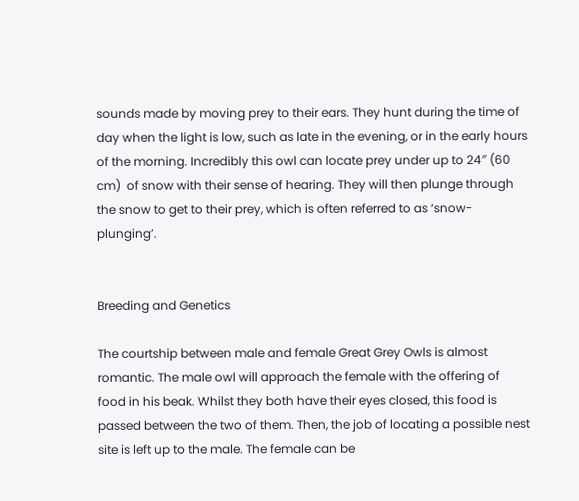sounds made by moving prey to their ears. They hunt during the time of day when the light is low, such as late in the evening, or in the early hours of the morning. Incredibly this owl can locate prey under up to 24″ (60 cm)  of snow with their sense of hearing. They will then plunge through the snow to get to their prey, which is often referred to as ‘snow-plunging’.


Breeding and Genetics

The courtship between male and female Great Grey Owls is almost romantic. The male owl will approach the female with the offering of food in his beak. Whilst they both have their eyes closed, this food is passed between the two of them. Then, the job of locating a possible nest site is left up to the male. The female can be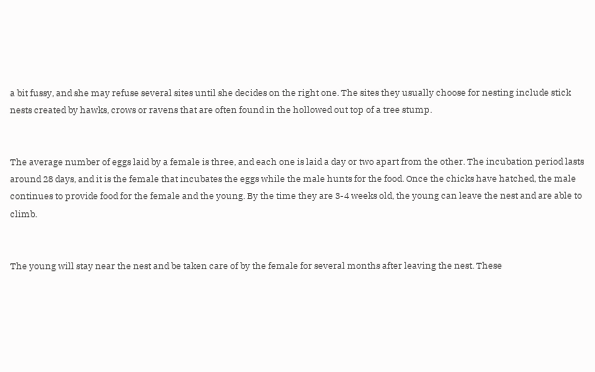a bit fussy, and she may refuse several sites until she decides on the right one. The sites they usually choose for nesting include stick nests created by hawks, crows or ravens that are often found in the hollowed out top of a tree stump.


The average number of eggs laid by a female is three, and each one is laid a day or two apart from the other. The incubation period lasts around 28 days, and it is the female that incubates the eggs while the male hunts for the food. Once the chicks have hatched, the male continues to provide food for the female and the young. By the time they are 3-4 weeks old, the young can leave the nest and are able to climb.


The young will stay near the nest and be taken care of by the female for several months after leaving the nest. These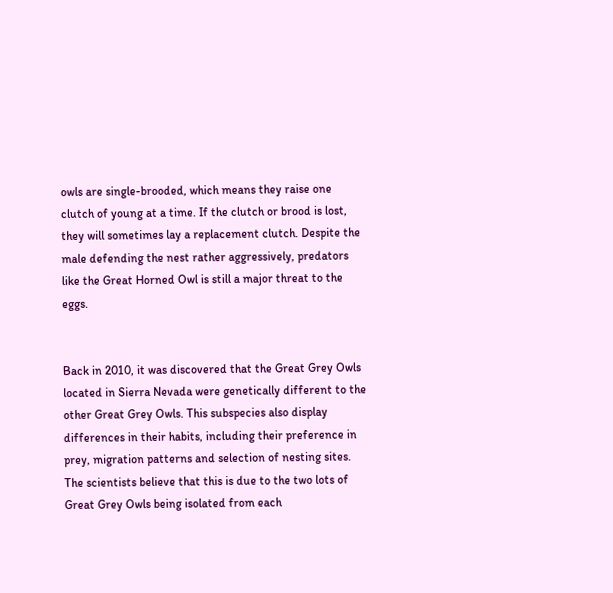owls are single-brooded, which means they raise one clutch of young at a time. If the clutch or brood is lost, they will sometimes lay a replacement clutch. Despite the male defending the nest rather aggressively, predators like the Great Horned Owl is still a major threat to the eggs.


Back in 2010, it was discovered that the Great Grey Owls located in Sierra Nevada were genetically different to the other Great Grey Owls. This subspecies also display differences in their habits, including their preference in prey, migration patterns and selection of nesting sites. The scientists believe that this is due to the two lots of Great Grey Owls being isolated from each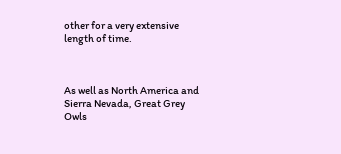other for a very extensive length of time.



As well as North America and Sierra Nevada, Great Grey Owls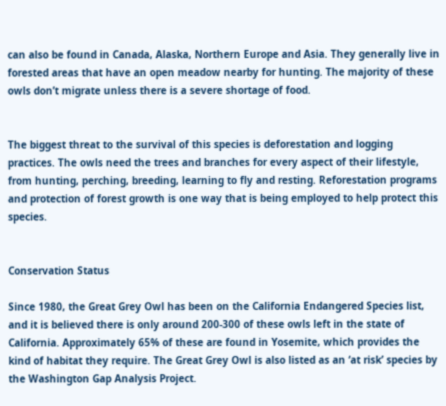can also be found in Canada, Alaska, Northern Europe and Asia. They generally live in forested areas that have an open meadow nearby for hunting. The majority of these owls don’t migrate unless there is a severe shortage of food.


The biggest threat to the survival of this species is deforestation and logging practices. The owls need the trees and branches for every aspect of their lifestyle, from hunting, perching, breeding, learning to fly and resting. Reforestation programs and protection of forest growth is one way that is being employed to help protect this species.


Conservation Status

Since 1980, the Great Grey Owl has been on the California Endangered Species list, and it is believed there is only around 200-300 of these owls left in the state of California. Approximately 65% of these are found in Yosemite, which provides the kind of habitat they require. The Great Grey Owl is also listed as an ‘at risk’ species by the Washington Gap Analysis Project.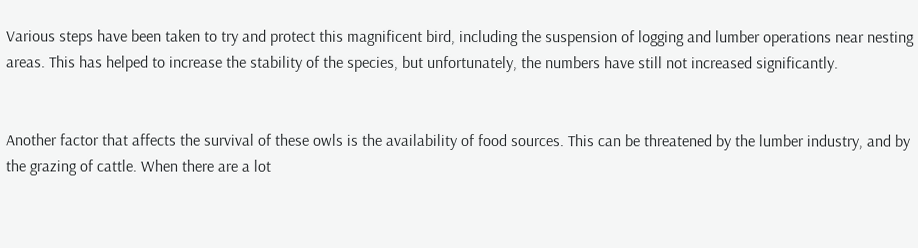Various steps have been taken to try and protect this magnificent bird, including the suspension of logging and lumber operations near nesting areas. This has helped to increase the stability of the species, but unfortunately, the numbers have still not increased significantly.


Another factor that affects the survival of these owls is the availability of food sources. This can be threatened by the lumber industry, and by the grazing of cattle. When there are a lot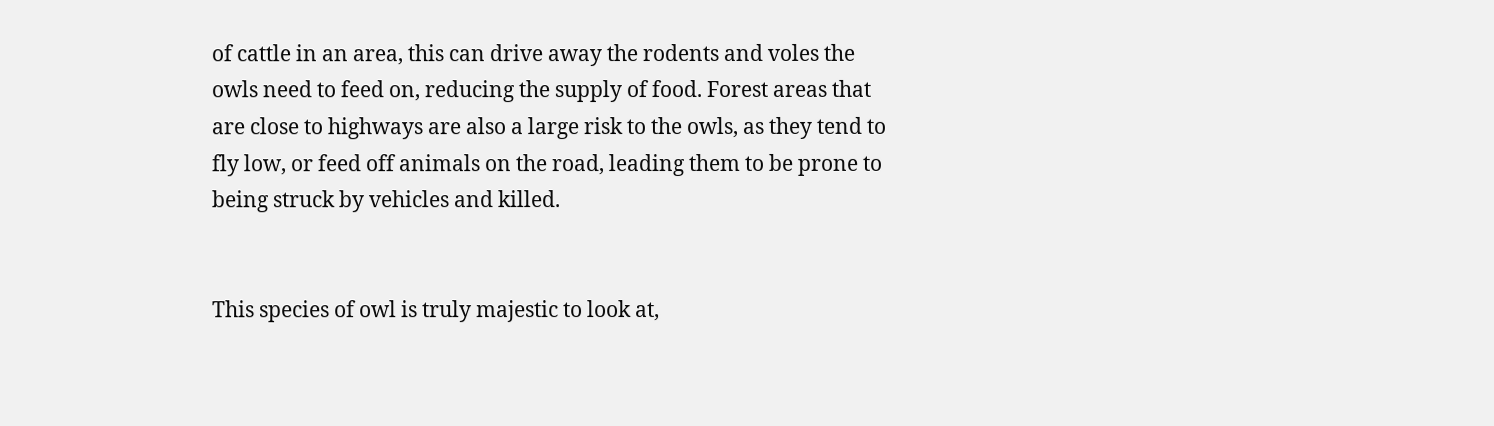of cattle in an area, this can drive away the rodents and voles the owls need to feed on, reducing the supply of food. Forest areas that are close to highways are also a large risk to the owls, as they tend to fly low, or feed off animals on the road, leading them to be prone to being struck by vehicles and killed.


This species of owl is truly majestic to look at,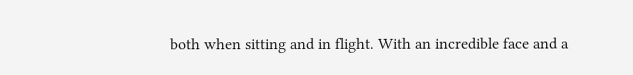both when sitting and in flight. With an incredible face and a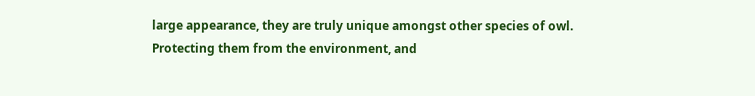large appearance, they are truly unique amongst other species of owl. Protecting them from the environment, and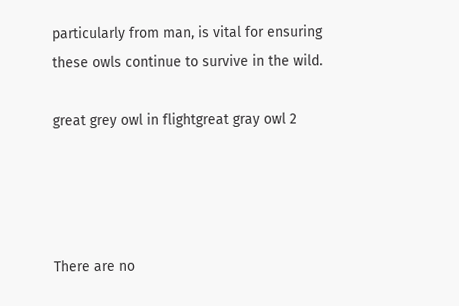particularly from man, is vital for ensuring these owls continue to survive in the wild.

great grey owl in flightgreat gray owl 2




There are no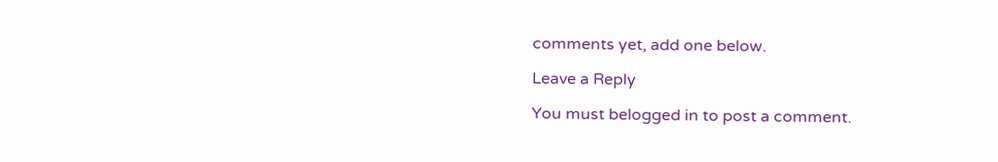comments yet, add one below.

Leave a Reply

You must belogged in to post a comment.